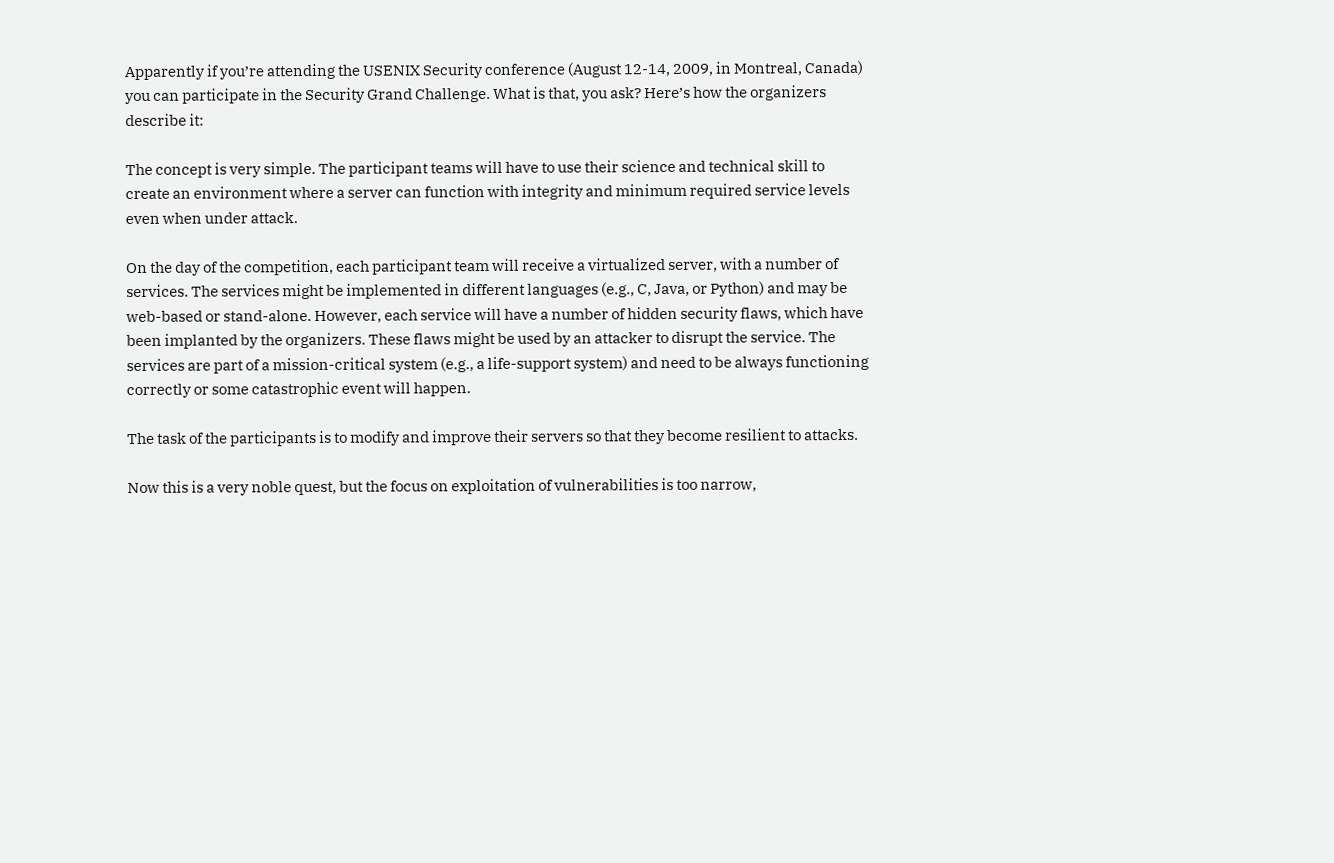Apparently if you’re attending the USENIX Security conference (August 12-14, 2009, in Montreal, Canada) you can participate in the Security Grand Challenge. What is that, you ask? Here’s how the organizers describe it:

The concept is very simple. The participant teams will have to use their science and technical skill to create an environment where a server can function with integrity and minimum required service levels even when under attack.

On the day of the competition, each participant team will receive a virtualized server, with a number of services. The services might be implemented in different languages (e.g., C, Java, or Python) and may be web-based or stand-alone. However, each service will have a number of hidden security flaws, which have been implanted by the organizers. These flaws might be used by an attacker to disrupt the service. The services are part of a mission-critical system (e.g., a life-support system) and need to be always functioning correctly or some catastrophic event will happen.

The task of the participants is to modify and improve their servers so that they become resilient to attacks.

Now this is a very noble quest, but the focus on exploitation of vulnerabilities is too narrow,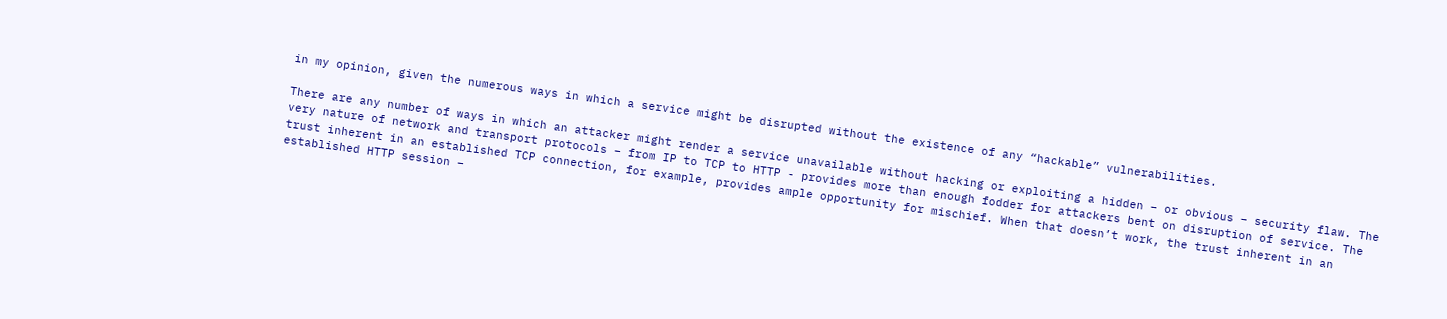in my opinion, given the numerous ways in which a service might be disrupted without the existence of any “hackable” vulnerabilities.

There are any number of ways in which an attacker might render a service unavailable without hacking or exploiting a hidden – or obvious – security flaw. The very nature of network and transport protocols – from IP to TCP to HTTP - provides more than enough fodder for attackers bent on disruption of service. The trust inherent in an established TCP connection, for example, provides ample opportunity for mischief. When that doesn’t work, the trust inherent in an established HTTP session –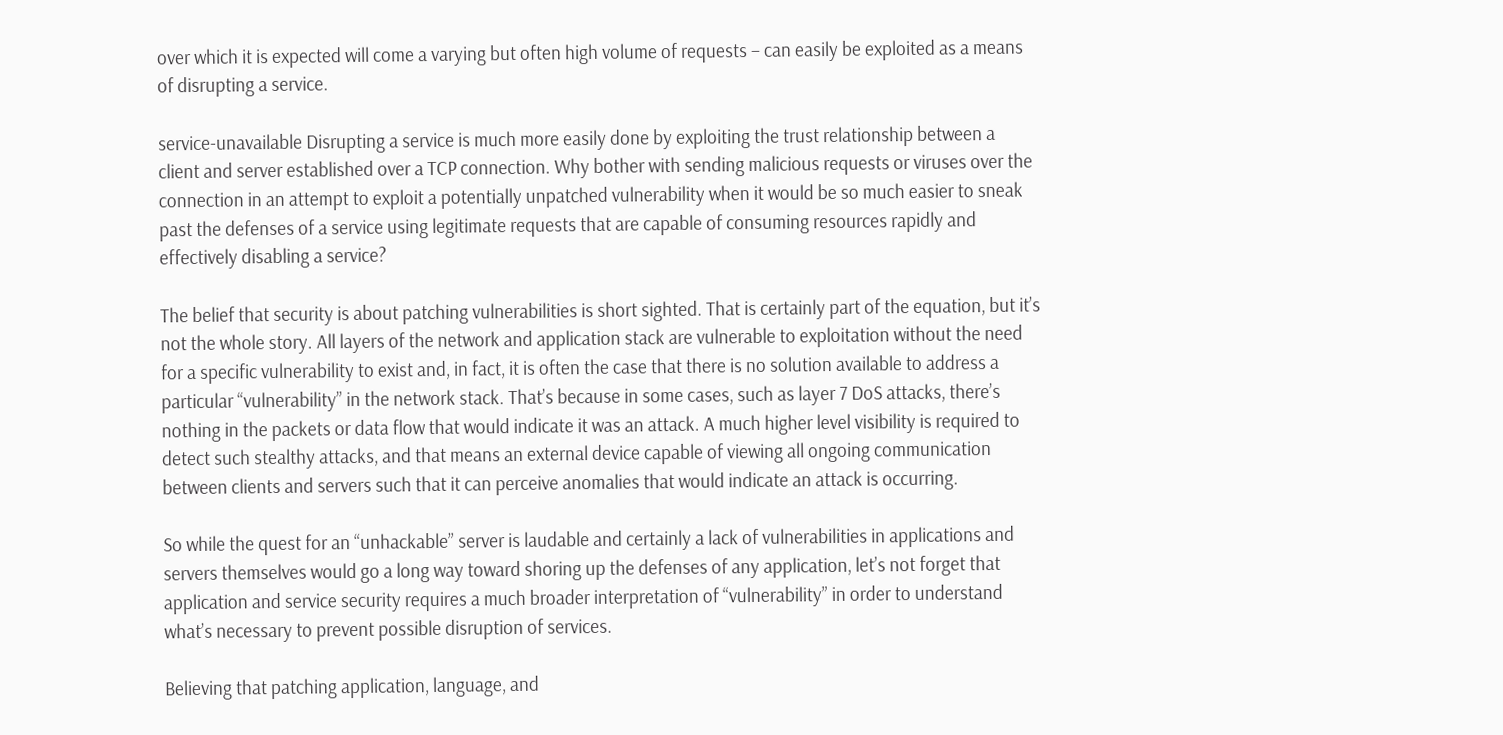over which it is expected will come a varying but often high volume of requests – can easily be exploited as a means of disrupting a service.

service-unavailable Disrupting a service is much more easily done by exploiting the trust relationship between a client and server established over a TCP connection. Why bother with sending malicious requests or viruses over the connection in an attempt to exploit a potentially unpatched vulnerability when it would be so much easier to sneak past the defenses of a service using legitimate requests that are capable of consuming resources rapidly and effectively disabling a service?

The belief that security is about patching vulnerabilities is short sighted. That is certainly part of the equation, but it’s not the whole story. All layers of the network and application stack are vulnerable to exploitation without the need for a specific vulnerability to exist and, in fact, it is often the case that there is no solution available to address a particular “vulnerability” in the network stack. That’s because in some cases, such as layer 7 DoS attacks, there’s nothing in the packets or data flow that would indicate it was an attack. A much higher level visibility is required to detect such stealthy attacks, and that means an external device capable of viewing all ongoing communication between clients and servers such that it can perceive anomalies that would indicate an attack is occurring.

So while the quest for an “unhackable” server is laudable and certainly a lack of vulnerabilities in applications and servers themselves would go a long way toward shoring up the defenses of any application, let’s not forget that application and service security requires a much broader interpretation of “vulnerability” in order to understand what’s necessary to prevent possible disruption of services.

Believing that patching application, language, and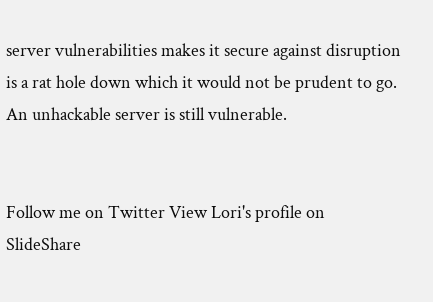server vulnerabilities makes it secure against disruption is a rat hole down which it would not be prudent to go. An unhackable server is still vulnerable.


Follow me on Twitter View Lori's profile on SlideShare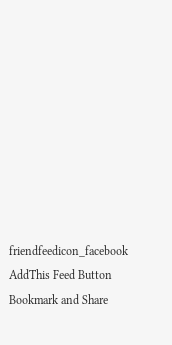friendfeedicon_facebook AddThis Feed Button Bookmark and Share